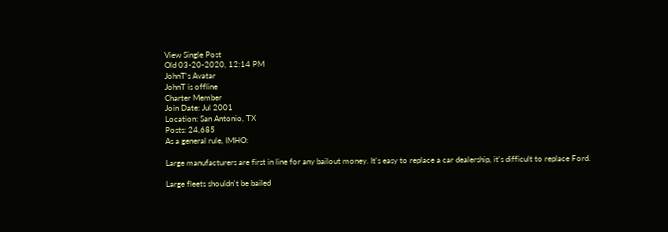View Single Post
Old 03-20-2020, 12:14 PM
JohnT's Avatar
JohnT is offline
Charter Member
Join Date: Jul 2001
Location: San Antonio, TX
Posts: 24,685
As a general rule, IMHO:

Large manufacturers are first in line for any bailout money. It's easy to replace a car dealership, it's difficult to replace Ford.

Large fleets shouldn't be bailed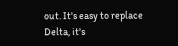out. It's easy to replace Delta, it's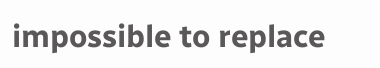impossible to replace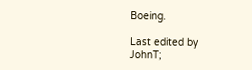Boeing.

Last edited by JohnT;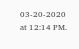03-20-2020 at 12:14 PM.